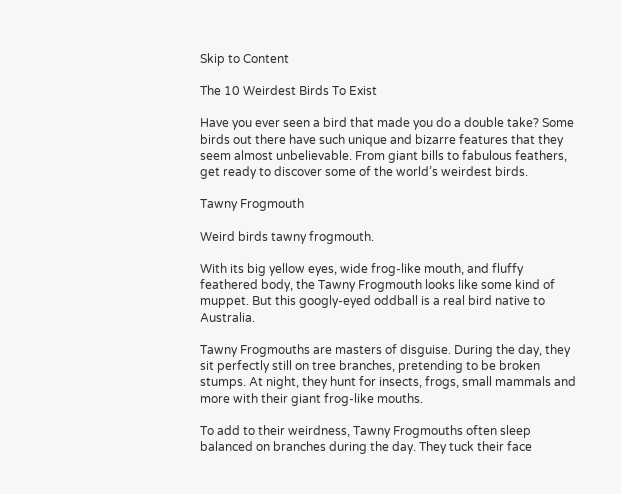Skip to Content

The 10 Weirdest Birds To Exist

Have you ever seen a bird that made you do a double take? Some birds out there have such unique and bizarre features that they seem almost unbelievable. From giant bills to fabulous feathers, get ready to discover some of the world’s weirdest birds.

Tawny Frogmouth

Weird birds tawny frogmouth.

With its big yellow eyes, wide frog-like mouth, and fluffy feathered body, the Tawny Frogmouth looks like some kind of muppet. But this googly-eyed oddball is a real bird native to Australia.

Tawny Frogmouths are masters of disguise. During the day, they sit perfectly still on tree branches, pretending to be broken stumps. At night, they hunt for insects, frogs, small mammals and more with their giant frog-like mouths.

To add to their weirdness, Tawny Frogmouths often sleep balanced on branches during the day. They tuck their face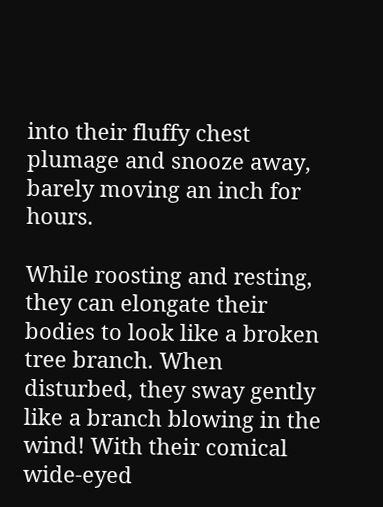into their fluffy chest plumage and snooze away, barely moving an inch for hours.

While roosting and resting, they can elongate their bodies to look like a broken tree branch. When disturbed, they sway gently like a branch blowing in the wind! With their comical wide-eyed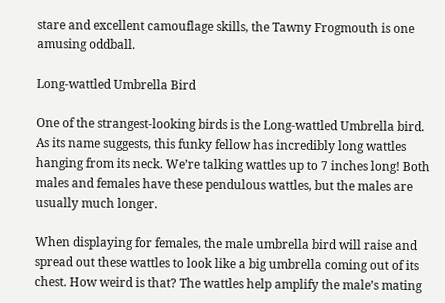stare and excellent camouflage skills, the Tawny Frogmouth is one amusing oddball.

Long-wattled Umbrella Bird

One of the strangest-looking birds is the Long-wattled Umbrella bird. As its name suggests, this funky fellow has incredibly long wattles hanging from its neck. We’re talking wattles up to 7 inches long! Both males and females have these pendulous wattles, but the males are usually much longer.

When displaying for females, the male umbrella bird will raise and spread out these wattles to look like a big umbrella coming out of its chest. How weird is that? The wattles help amplify the male’s mating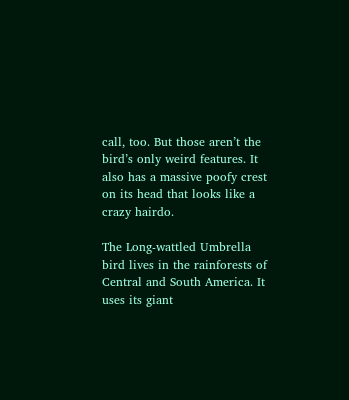call, too. But those aren’t the bird’s only weird features. It also has a massive poofy crest on its head that looks like a crazy hairdo.

The Long-wattled Umbrella bird lives in the rainforests of Central and South America. It uses its giant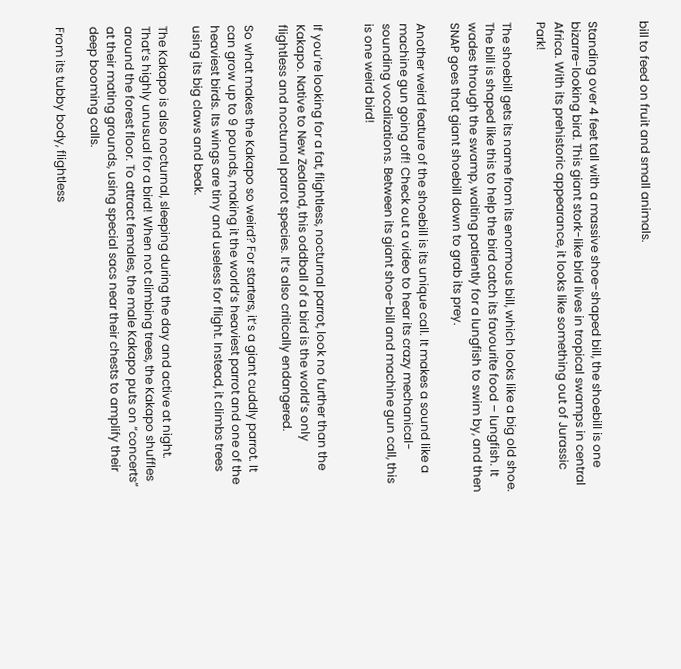bill to feed on fruit and small animals.


Standing over 4 feet tall with a massive shoe-shaped bill, the shoebill is one bizarre-looking bird. This giant stork-like bird lives in tropical swamps in central Africa. With its prehistoric appearance, it looks like something out of Jurassic Park!

The shoebill gets its name from its enormous bill, which looks like a big old shoe. The bill is shaped like this to help the bird catch its favourite food – lungfish. It wades through the swamp, waiting patiently for a lungfish to swim by, and then SNAP goes that giant shoebill down to grab its prey.

Another weird feature of the shoebill is its unique call. It makes a sound like a machine gun going off! Check out a video to hear its crazy mechanical-sounding vocalizations. Between its giant shoe-bill and machine gun call, this is one weird bird!


If you’re looking for a fat, flightless, nocturnal parrot, look no further than the Kakapo. Native to New Zealand, this oddball of a bird is the world’s only flightless and nocturnal parrot species. It’s also critically endangered.

So what makes the Kakapo so weird? For starters, it’s a giant cuddly parrot. It can grow up to 9 pounds, making it the world’s heaviest parrot and one of the heaviest birds. Its wings are tiny and useless for flight. Instead, it climbs trees using its big claws and beak.

The Kakapo is also nocturnal, sleeping during the day and active at night. That’s highly unusual for a bird! When not climbing trees, the Kakapo shuffles around the forest floor. To attract females, the male Kakapo puts on “concerts” at their mating grounds, using special sacs near their chests to amplify their deep booming calls.

From its tubby body, flightless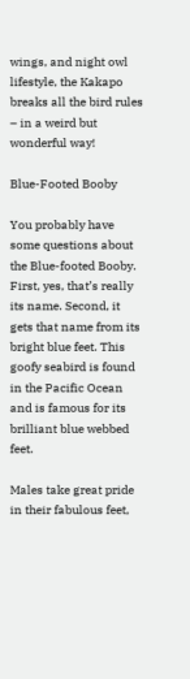wings, and night owl lifestyle, the Kakapo breaks all the bird rules – in a weird but wonderful way!

Blue-Footed Booby

You probably have some questions about the Blue-footed Booby. First, yes, that’s really its name. Second, it gets that name from its bright blue feet. This goofy seabird is found in the Pacific Ocean and is famous for its brilliant blue webbed feet.

Males take great pride in their fabulous feet,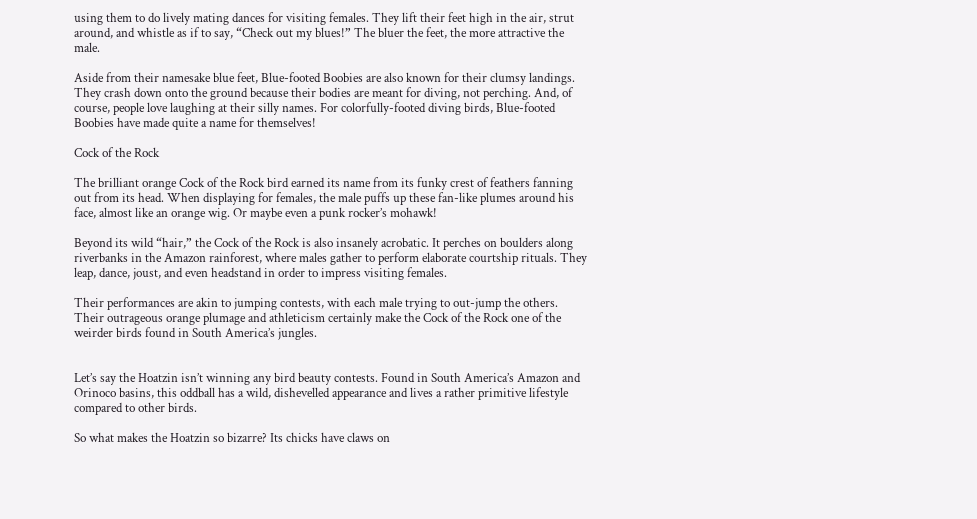using them to do lively mating dances for visiting females. They lift their feet high in the air, strut around, and whistle as if to say, “Check out my blues!” The bluer the feet, the more attractive the male.

Aside from their namesake blue feet, Blue-footed Boobies are also known for their clumsy landings. They crash down onto the ground because their bodies are meant for diving, not perching. And, of course, people love laughing at their silly names. For colorfully-footed diving birds, Blue-footed Boobies have made quite a name for themselves!

Cock of the Rock

The brilliant orange Cock of the Rock bird earned its name from its funky crest of feathers fanning out from its head. When displaying for females, the male puffs up these fan-like plumes around his face, almost like an orange wig. Or maybe even a punk rocker’s mohawk!

Beyond its wild “hair,” the Cock of the Rock is also insanely acrobatic. It perches on boulders along riverbanks in the Amazon rainforest, where males gather to perform elaborate courtship rituals. They leap, dance, joust, and even headstand in order to impress visiting females.

Their performances are akin to jumping contests, with each male trying to out-jump the others. Their outrageous orange plumage and athleticism certainly make the Cock of the Rock one of the weirder birds found in South America’s jungles.


Let’s say the Hoatzin isn’t winning any bird beauty contests. Found in South America’s Amazon and Orinoco basins, this oddball has a wild, dishevelled appearance and lives a rather primitive lifestyle compared to other birds.

So what makes the Hoatzin so bizarre? Its chicks have claws on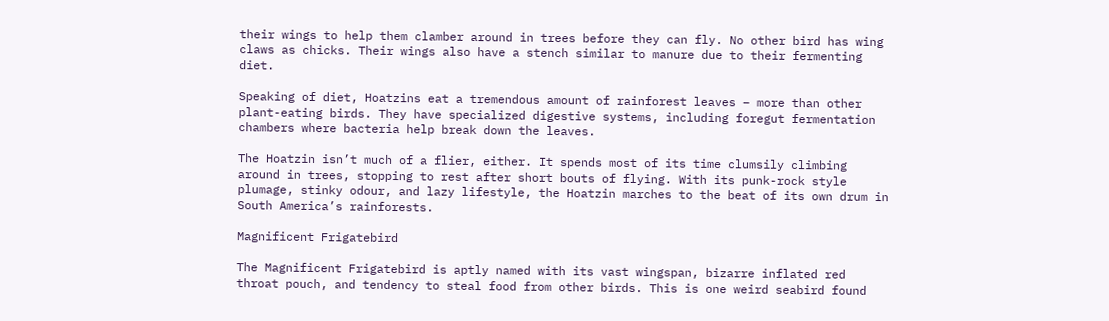their wings to help them clamber around in trees before they can fly. No other bird has wing claws as chicks. Their wings also have a stench similar to manure due to their fermenting diet.

Speaking of diet, Hoatzins eat a tremendous amount of rainforest leaves – more than other plant-eating birds. They have specialized digestive systems, including foregut fermentation chambers where bacteria help break down the leaves.

The Hoatzin isn’t much of a flier, either. It spends most of its time clumsily climbing around in trees, stopping to rest after short bouts of flying. With its punk-rock style plumage, stinky odour, and lazy lifestyle, the Hoatzin marches to the beat of its own drum in South America’s rainforests.

Magnificent Frigatebird

The Magnificent Frigatebird is aptly named with its vast wingspan, bizarre inflated red throat pouch, and tendency to steal food from other birds. This is one weird seabird found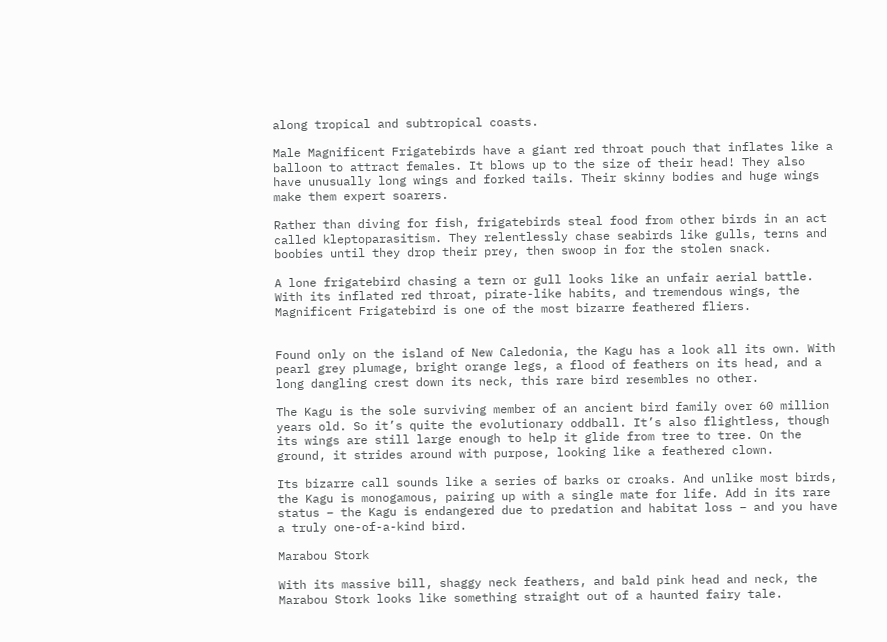along tropical and subtropical coasts.

Male Magnificent Frigatebirds have a giant red throat pouch that inflates like a balloon to attract females. It blows up to the size of their head! They also have unusually long wings and forked tails. Their skinny bodies and huge wings make them expert soarers.

Rather than diving for fish, frigatebirds steal food from other birds in an act called kleptoparasitism. They relentlessly chase seabirds like gulls, terns and boobies until they drop their prey, then swoop in for the stolen snack.

A lone frigatebird chasing a tern or gull looks like an unfair aerial battle. With its inflated red throat, pirate-like habits, and tremendous wings, the Magnificent Frigatebird is one of the most bizarre feathered fliers.


Found only on the island of New Caledonia, the Kagu has a look all its own. With pearl grey plumage, bright orange legs, a flood of feathers on its head, and a long dangling crest down its neck, this rare bird resembles no other.

The Kagu is the sole surviving member of an ancient bird family over 60 million years old. So it’s quite the evolutionary oddball. It’s also flightless, though its wings are still large enough to help it glide from tree to tree. On the ground, it strides around with purpose, looking like a feathered clown.

Its bizarre call sounds like a series of barks or croaks. And unlike most birds, the Kagu is monogamous, pairing up with a single mate for life. Add in its rare status – the Kagu is endangered due to predation and habitat loss – and you have a truly one-of-a-kind bird.

Marabou Stork

With its massive bill, shaggy neck feathers, and bald pink head and neck, the Marabou Stork looks like something straight out of a haunted fairy tale.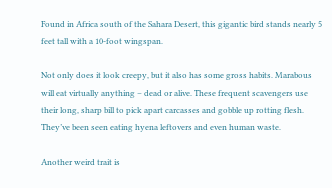Found in Africa south of the Sahara Desert, this gigantic bird stands nearly 5 feet tall with a 10-foot wingspan.

Not only does it look creepy, but it also has some gross habits. Marabous will eat virtually anything – dead or alive. These frequent scavengers use their long, sharp bill to pick apart carcasses and gobble up rotting flesh. They’ve been seen eating hyena leftovers and even human waste.

Another weird trait is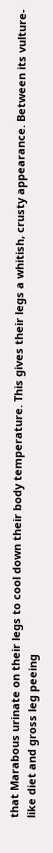that Marabous urinate on their legs to cool down their body temperature. This gives their legs a whitish, crusty appearance. Between its vulture-like diet and gross leg peeing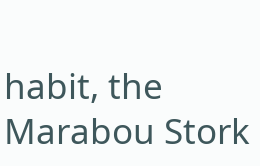habit, the Marabou Stork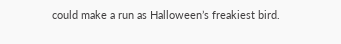could make a run as Halloween’s freakiest bird.